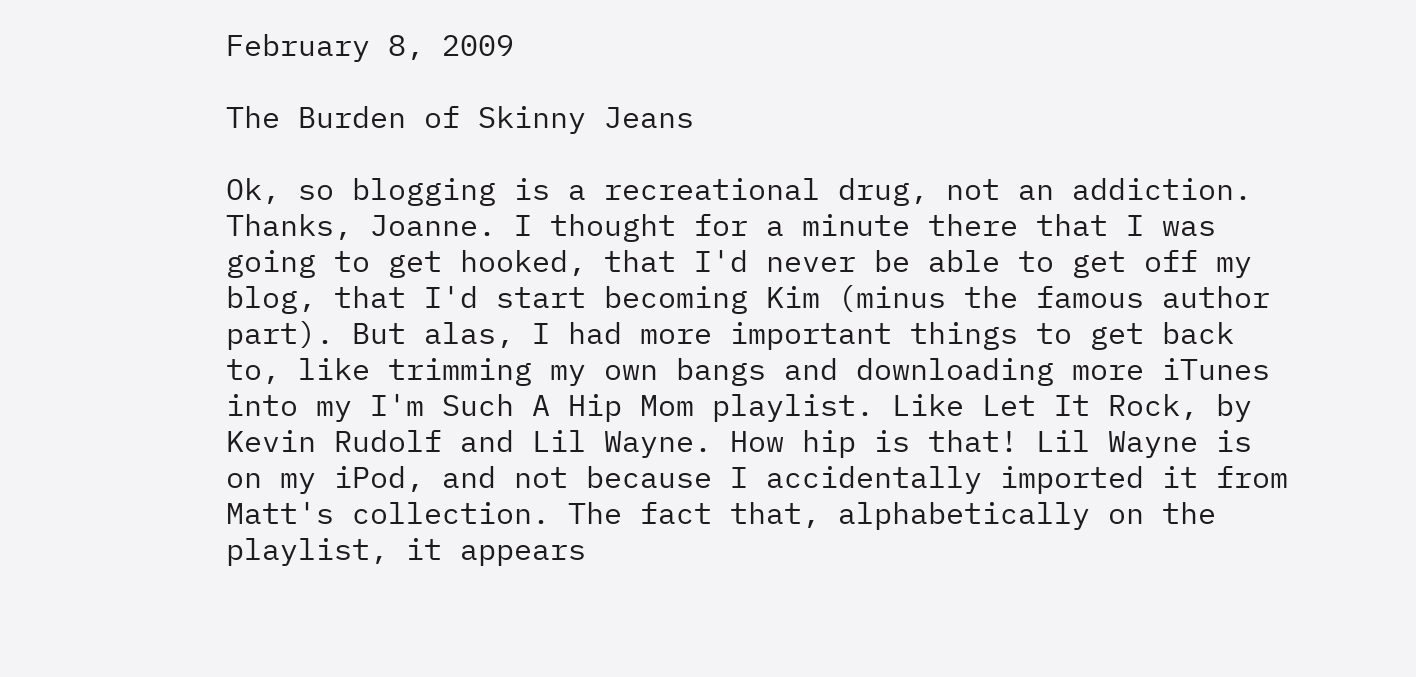February 8, 2009

The Burden of Skinny Jeans

Ok, so blogging is a recreational drug, not an addiction. Thanks, Joanne. I thought for a minute there that I was going to get hooked, that I'd never be able to get off my blog, that I'd start becoming Kim (minus the famous author part). But alas, I had more important things to get back to, like trimming my own bangs and downloading more iTunes into my I'm Such A Hip Mom playlist. Like Let It Rock, by Kevin Rudolf and Lil Wayne. How hip is that! Lil Wayne is on my iPod, and not because I accidentally imported it from Matt's collection. The fact that, alphabetically on the playlist, it appears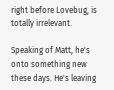right before Lovebug, is totally irrelevant.

Speaking of Matt, he's onto something new these days. He's leaving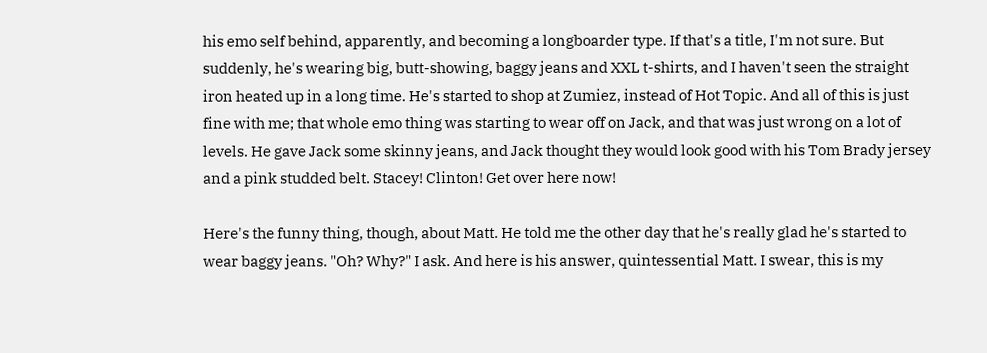his emo self behind, apparently, and becoming a longboarder type. If that's a title, I'm not sure. But suddenly, he's wearing big, butt-showing, baggy jeans and XXL t-shirts, and I haven't seen the straight iron heated up in a long time. He's started to shop at Zumiez, instead of Hot Topic. And all of this is just fine with me; that whole emo thing was starting to wear off on Jack, and that was just wrong on a lot of levels. He gave Jack some skinny jeans, and Jack thought they would look good with his Tom Brady jersey and a pink studded belt. Stacey! Clinton! Get over here now!

Here's the funny thing, though, about Matt. He told me the other day that he's really glad he's started to wear baggy jeans. "Oh? Why?" I ask. And here is his answer, quintessential Matt. I swear, this is my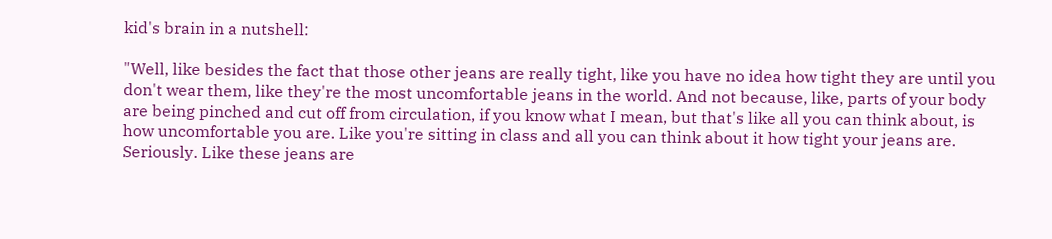kid's brain in a nutshell:

"Well, like besides the fact that those other jeans are really tight, like you have no idea how tight they are until you don't wear them, like they're the most uncomfortable jeans in the world. And not because, like, parts of your body are being pinched and cut off from circulation, if you know what I mean, but that's like all you can think about, is how uncomfortable you are. Like you're sitting in class and all you can think about it how tight your jeans are. Seriously. Like these jeans are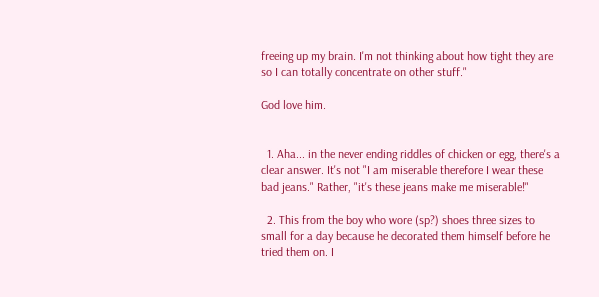freeing up my brain. I'm not thinking about how tight they are so I can totally concentrate on other stuff."

God love him.


  1. Aha... in the never ending riddles of chicken or egg, there's a clear answer. It's not "I am miserable therefore I wear these bad jeans." Rather, "it's these jeans make me miserable!"

  2. This from the boy who wore (sp?) shoes three sizes to small for a day because he decorated them himself before he tried them on. I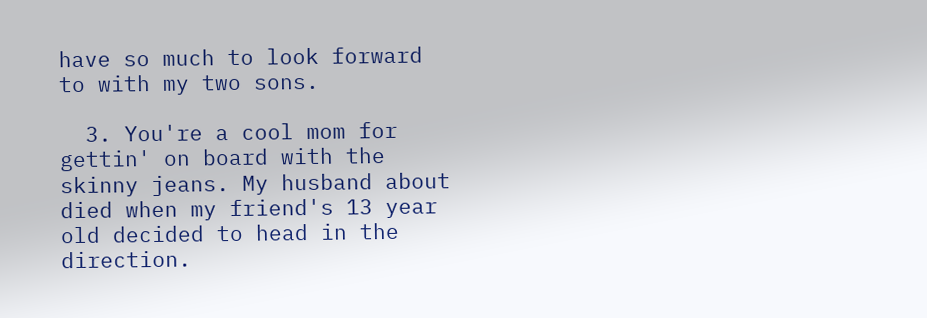have so much to look forward to with my two sons.

  3. You're a cool mom for gettin' on board with the skinny jeans. My husband about died when my friend's 13 year old decided to head in the direction.